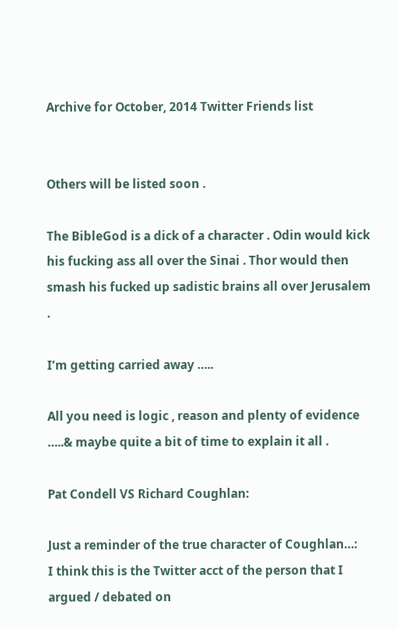Archive for October, 2014 Twitter Friends list


Others will be listed soon .

The BibleGod is a dick of a character . Odin would kick his fucking ass all over the Sinai . Thor would then smash his fucked up sadistic brains all over Jerusalem .

I’m getting carried away …..

All you need is logic , reason and plenty of evidence …..& maybe quite a bit of time to explain it all .

Pat Condell VS Richard Coughlan:

Just a reminder of the true character of Coughlan…:
I think this is the Twitter acct of the person that I argued / debated on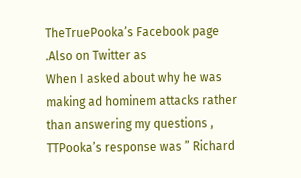TheTruePooka’s Facebook page .Also on Twitter as
When I asked about why he was making ad hominem attacks rather than answering my questions , TTPooka’s response was ” Richard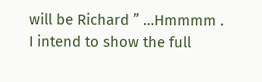will be Richard ” …Hmmmm .
I intend to show the full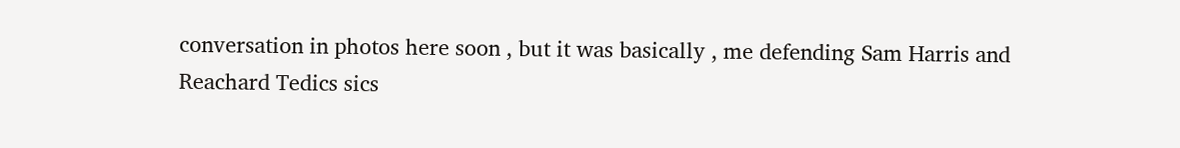conversation in photos here soon , but it was basically , me defending Sam Harris and Reachard Tedics sics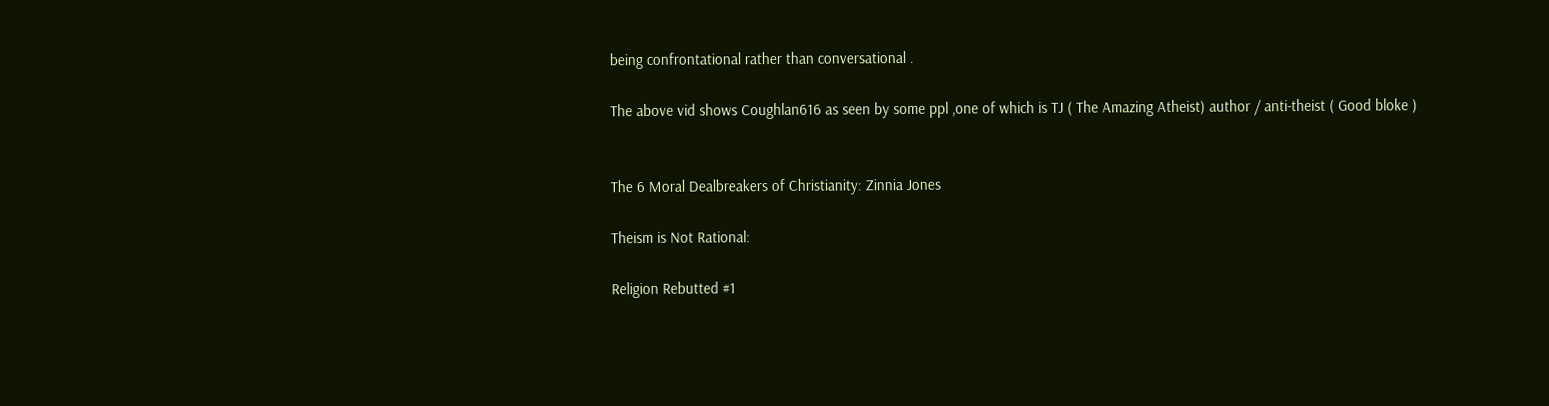being confrontational rather than conversational .

The above vid shows Coughlan616 as seen by some ppl ,one of which is TJ ( The Amazing Atheist) author / anti-theist ( Good bloke )


The 6 Moral Dealbreakers of Christianity: Zinnia Jones

Theism is Not Rational:

Religion Rebutted #1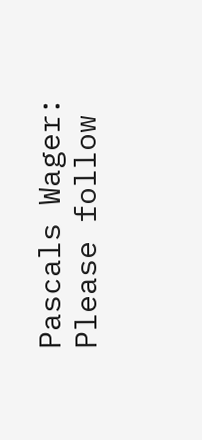Pascals Wager: Please follow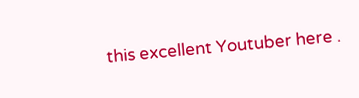this excellent Youtuber here .